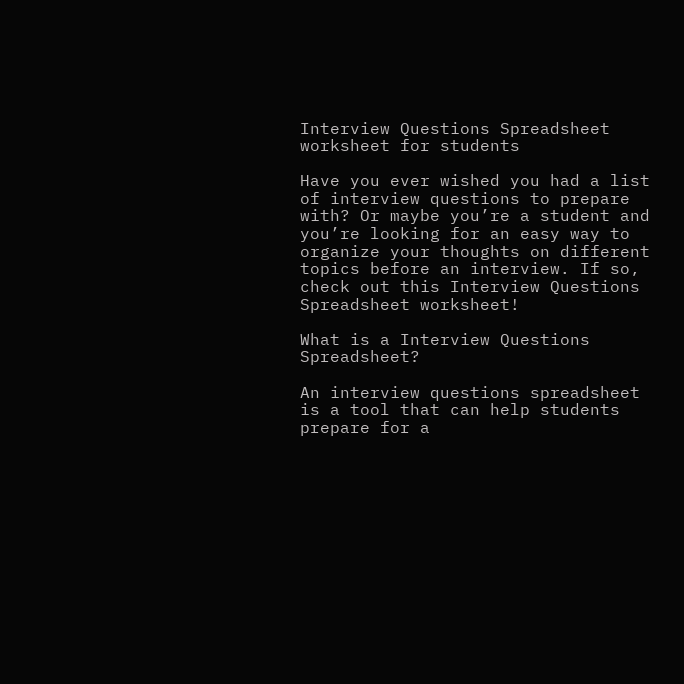Interview Questions Spreadsheet worksheet for students

Have you ever wished you had a list of interview questions to prepare with? Or maybe you’re a student and you’re looking for an easy way to organize your thoughts on different topics before an interview. If so, check out this Interview Questions Spreadsheet worksheet!

What is a Interview Questions Spreadsheet?

An interview questions spreadsheet is a tool that can help students prepare for a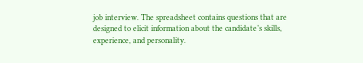job interview. The spreadsheet contains questions that are designed to elicit information about the candidate’s skills, experience, and personality.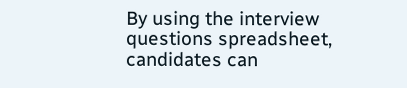By using the interview questions spreadsheet, candidates can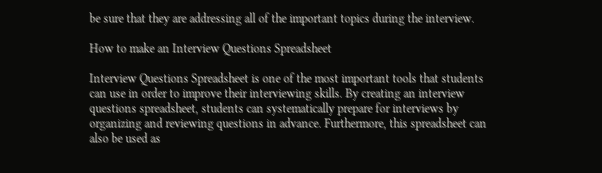be sure that they are addressing all of the important topics during the interview.

How to make an Interview Questions Spreadsheet

Interview Questions Spreadsheet is one of the most important tools that students can use in order to improve their interviewing skills. By creating an interview questions spreadsheet, students can systematically prepare for interviews by organizing and reviewing questions in advance. Furthermore, this spreadsheet can also be used as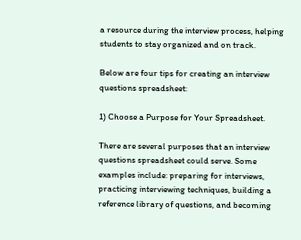a resource during the interview process, helping students to stay organized and on track.

Below are four tips for creating an interview questions spreadsheet:

1) Choose a Purpose for Your Spreadsheet.

There are several purposes that an interview questions spreadsheet could serve. Some examples include: preparing for interviews, practicing interviewing techniques, building a reference library of questions, and becoming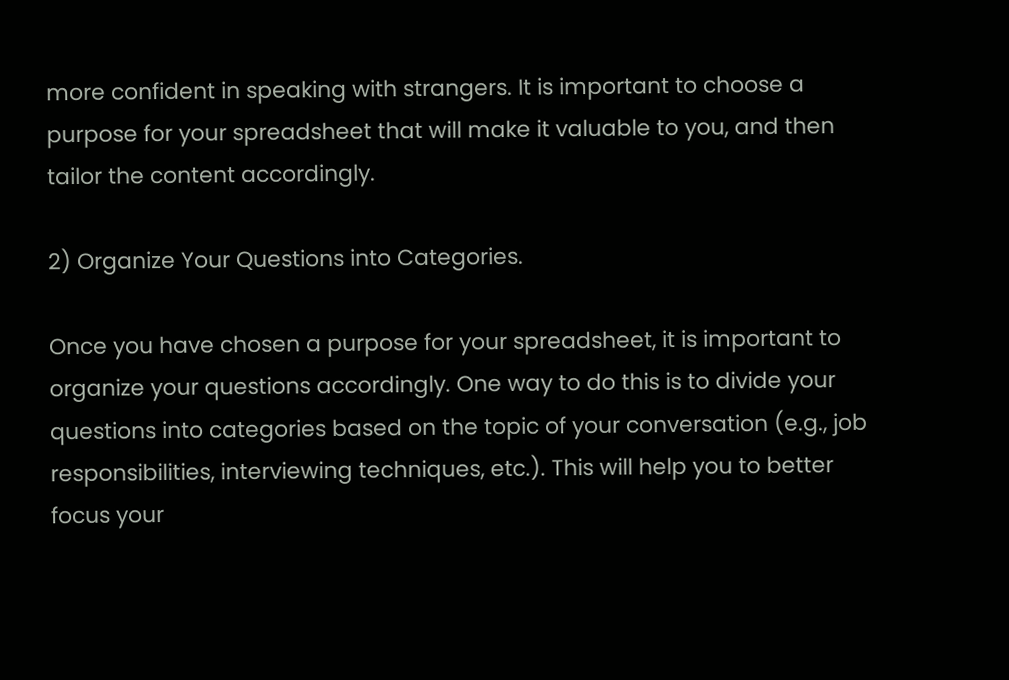more confident in speaking with strangers. It is important to choose a purpose for your spreadsheet that will make it valuable to you, and then tailor the content accordingly.

2) Organize Your Questions into Categories.

Once you have chosen a purpose for your spreadsheet, it is important to organize your questions accordingly. One way to do this is to divide your questions into categories based on the topic of your conversation (e.g., job responsibilities, interviewing techniques, etc.). This will help you to better focus your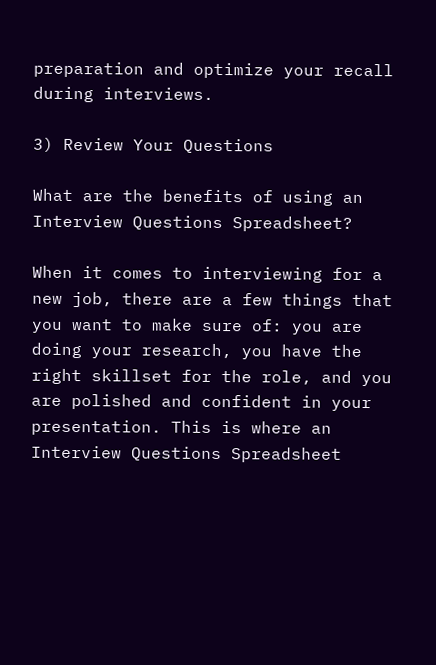preparation and optimize your recall during interviews.

3) Review Your Questions

What are the benefits of using an Interview Questions Spreadsheet?

When it comes to interviewing for a new job, there are a few things that you want to make sure of: you are doing your research, you have the right skillset for the role, and you are polished and confident in your presentation. This is where an Interview Questions Spreadsheet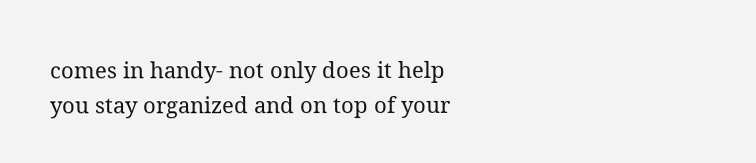comes in handy- not only does it help you stay organized and on top of your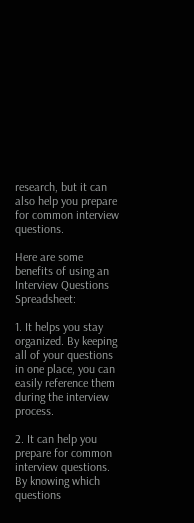research, but it can also help you prepare for common interview questions.

Here are some benefits of using an Interview Questions Spreadsheet:

1. It helps you stay organized. By keeping all of your questions in one place, you can easily reference them during the interview process.

2. It can help you prepare for common interview questions. By knowing which questions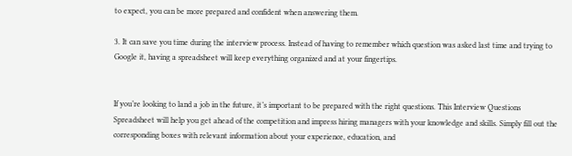to expect, you can be more prepared and confident when answering them.

3. It can save you time during the interview process. Instead of having to remember which question was asked last time and trying to Google it, having a spreadsheet will keep everything organized and at your fingertips.


If you’re looking to land a job in the future, it’s important to be prepared with the right questions. This Interview Questions Spreadsheet will help you get ahead of the competition and impress hiring managers with your knowledge and skills. Simply fill out the corresponding boxes with relevant information about your experience, education, and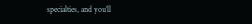specialties, and you’ll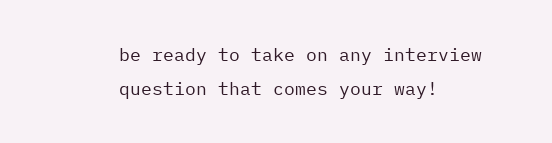be ready to take on any interview question that comes your way!